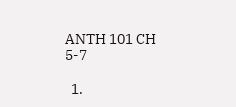ANTH 101 CH 5-7

  1.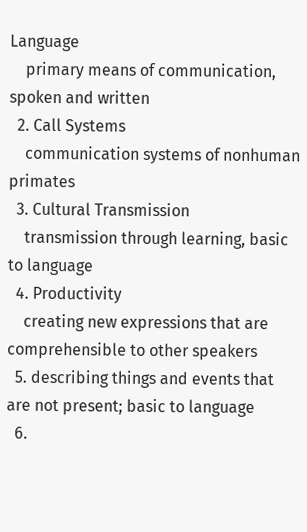Language
    primary means of communication, spoken and written
  2. Call Systems
    communication systems of nonhuman primates
  3. Cultural Transmission
    transmission through learning, basic to language
  4. Productivity
    creating new expressions that are comprehensible to other speakers
  5. describing things and events that are not present; basic to language
  6.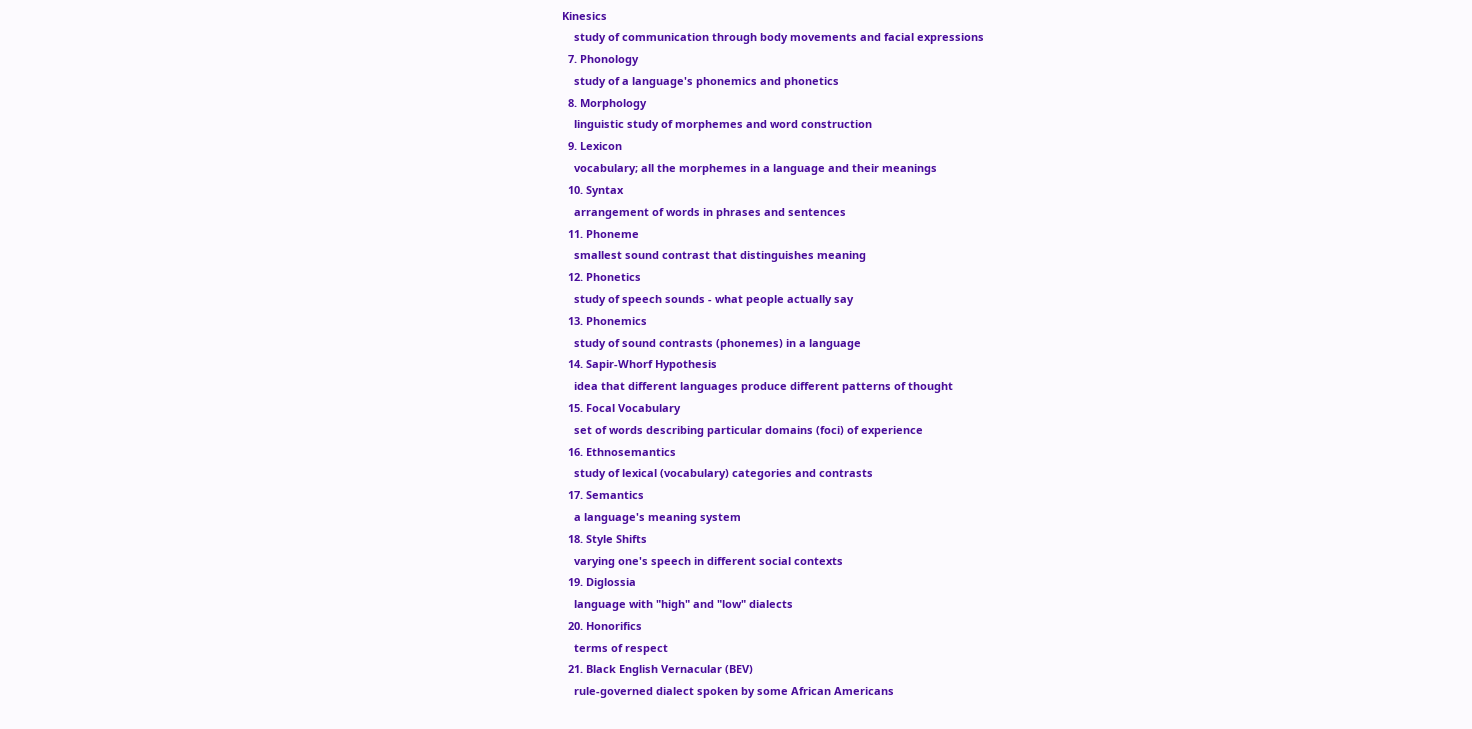Kinesics
    study of communication through body movements and facial expressions
  7. Phonology
    study of a language's phonemics and phonetics
  8. Morphology
    linguistic study of morphemes and word construction
  9. Lexicon
    vocabulary; all the morphemes in a language and their meanings
  10. Syntax
    arrangement of words in phrases and sentences
  11. Phoneme
    smallest sound contrast that distinguishes meaning
  12. Phonetics
    study of speech sounds - what people actually say
  13. Phonemics
    study of sound contrasts (phonemes) in a language
  14. Sapir-Whorf Hypothesis
    idea that different languages produce different patterns of thought
  15. Focal Vocabulary
    set of words describing particular domains (foci) of experience
  16. Ethnosemantics
    study of lexical (vocabulary) categories and contrasts
  17. Semantics
    a language's meaning system
  18. Style Shifts
    varying one's speech in different social contexts
  19. Diglossia
    language with "high" and "low" dialects
  20. Honorifics
    terms of respect
  21. Black English Vernacular (BEV)
    rule-governed dialect spoken by some African Americans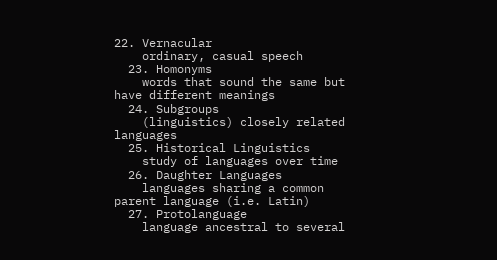22. Vernacular
    ordinary, casual speech
  23. Homonyms
    words that sound the same but have different meanings
  24. Subgroups
    (linguistics) closely related languages
  25. Historical Linguistics
    study of languages over time
  26. Daughter Languages
    languages sharing a common parent language (i.e. Latin)
  27. Protolanguage
    language ancestral to several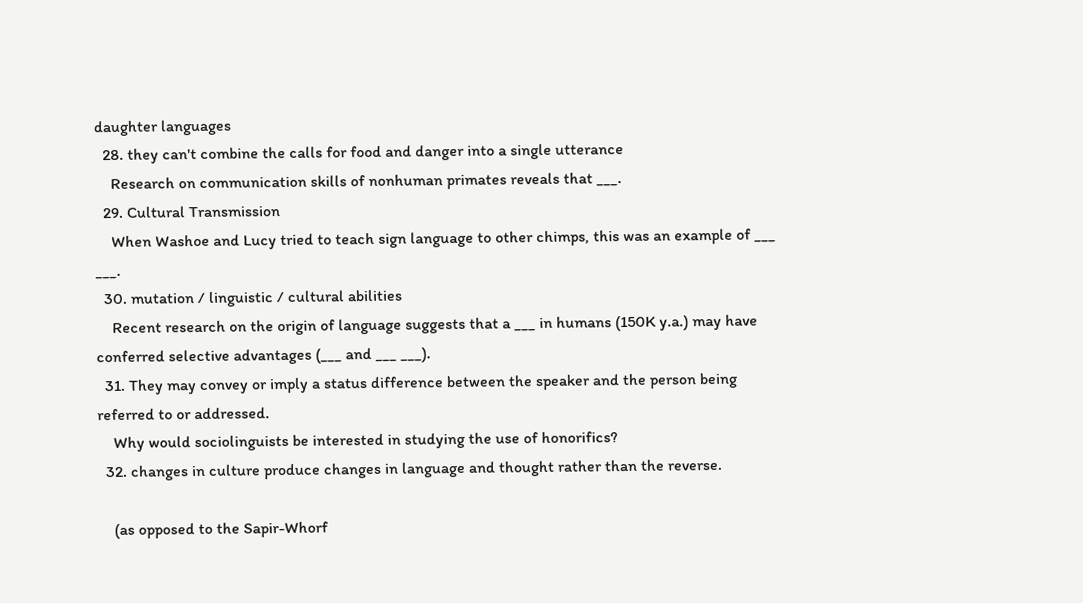daughter languages
  28. they can't combine the calls for food and danger into a single utterance
    Research on communication skills of nonhuman primates reveals that ___.
  29. Cultural Transmission
    When Washoe and Lucy tried to teach sign language to other chimps, this was an example of ___ ___.
  30. mutation / linguistic / cultural abilities
    Recent research on the origin of language suggests that a ___ in humans (150K y.a.) may have conferred selective advantages (___ and ___ ___).
  31. They may convey or imply a status difference between the speaker and the person being referred to or addressed.
    Why would sociolinguists be interested in studying the use of honorifics?
  32. changes in culture produce changes in language and thought rather than the reverse.

    (as opposed to the Sapir-Whorf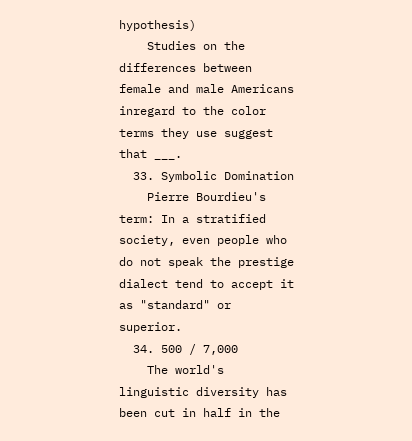hypothesis)
    Studies on the differences between female and male Americans inregard to the color terms they use suggest that ___.
  33. Symbolic Domination
    Pierre Bourdieu's term: In a stratified society, even people who do not speak the prestige dialect tend to accept it as "standard" or superior.
  34. 500 / 7,000
    The world's linguistic diversity has been cut in half in the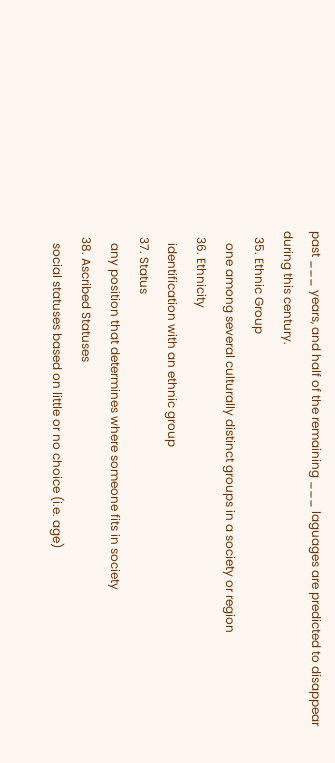past ___ years, and half of the remaining ___ laguages are predicted to disappear during this century.
  35. Ethnic Group
    one among several culturally distinct groups in a society or region
  36. Ethnicity
    identification with an ethnic group
  37. Status
    any position that determines where someone fits in society
  38. Ascribed Statuses
    social statuses based on little or no choice (i.e. age)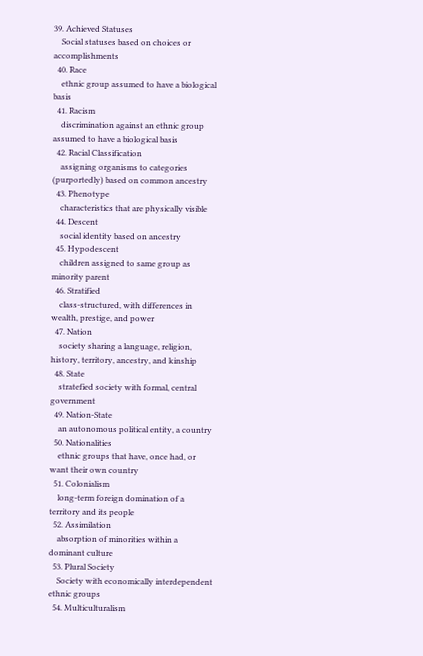39. Achieved Statuses
    Social statuses based on choices or accomplishments
  40. Race
    ethnic group assumed to have a biological basis
  41. Racism
    discrimination against an ethnic group assumed to have a biological basis
  42. Racial Classification
    assigning organisms to categories (purportedly) based on common ancestry
  43. Phenotype
    characteristics that are physically visible
  44. Descent
    social identity based on ancestry
  45. Hypodescent
    children assigned to same group as minority parent
  46. Stratified
    class-structured, with differences in wealth, prestige, and power
  47. Nation
    society sharing a language, religion, history, territory, ancestry, and kinship
  48. State
    stratefied society with formal, central government
  49. Nation-State
    an autonomous political entity, a country
  50. Nationalities
    ethnic groups that have, once had, or want their own country
  51. Colonialism
    long-term foreign domination of a territory and its people
  52. Assimilation
    absorption of minorities within a dominant culture
  53. Plural Society
    Society with economically interdependent ethnic groups
  54. Multiculturalism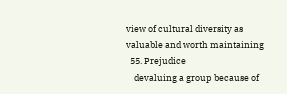view of cultural diversity as valuable and worth maintaining
  55. Prejudice
    devaluing a group because of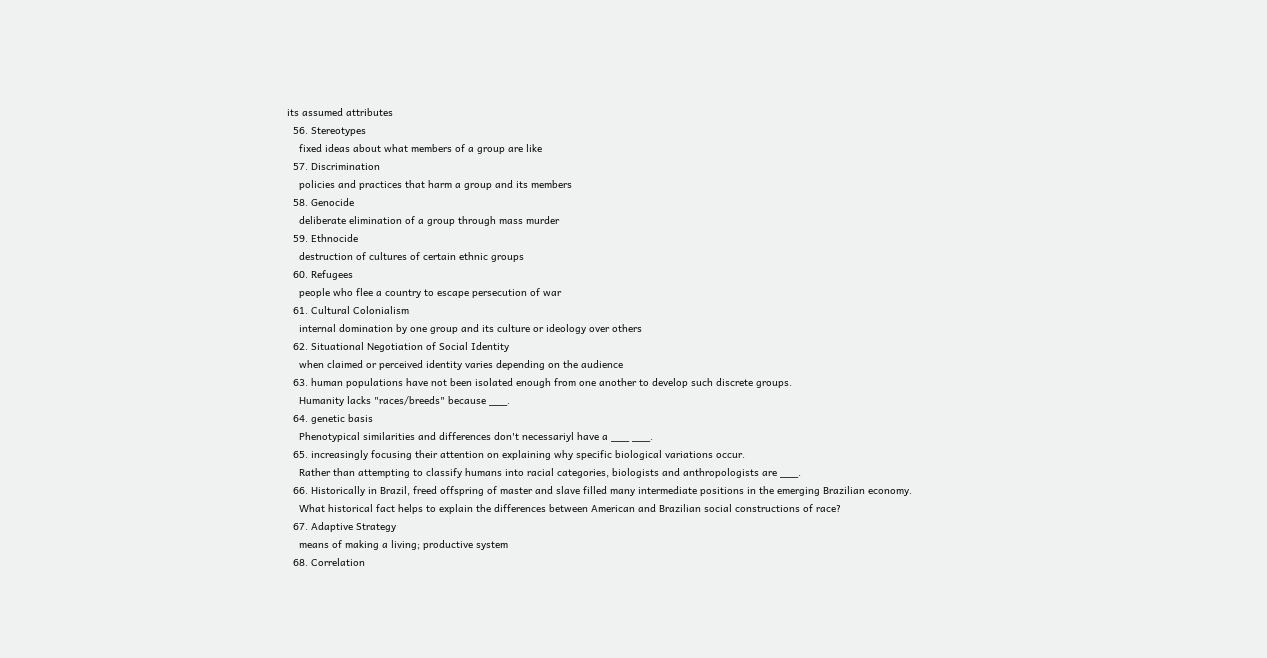its assumed attributes
  56. Stereotypes
    fixed ideas about what members of a group are like
  57. Discrimination
    policies and practices that harm a group and its members
  58. Genocide
    deliberate elimination of a group through mass murder
  59. Ethnocide
    destruction of cultures of certain ethnic groups
  60. Refugees
    people who flee a country to escape persecution of war
  61. Cultural Colonialism
    internal domination by one group and its culture or ideology over others
  62. Situational Negotiation of Social Identity
    when claimed or perceived identity varies depending on the audience
  63. human populations have not been isolated enough from one another to develop such discrete groups.
    Humanity lacks "races/breeds" because ___.
  64. genetic basis
    Phenotypical similarities and differences don't necessariyl have a ___ ___.
  65. increasingly focusing their attention on explaining why specific biological variations occur.
    Rather than attempting to classify humans into racial categories, biologists and anthropologists are ___.
  66. Historically in Brazil, freed offspring of master and slave filled many intermediate positions in the emerging Brazilian economy.
    What historical fact helps to explain the differences between American and Brazilian social constructions of race?
  67. Adaptive Strategy
    means of making a living; productive system
  68. Correlation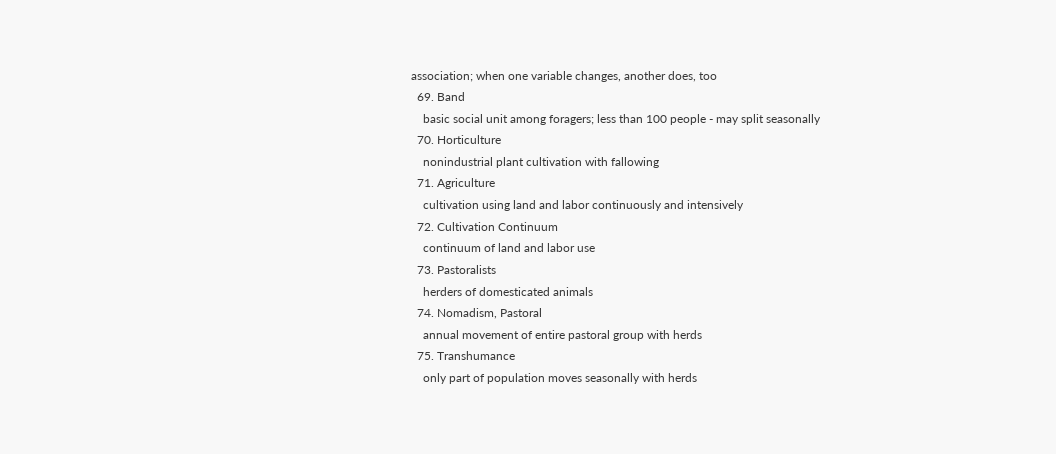association; when one variable changes, another does, too
  69. Band
    basic social unit among foragers; less than 100 people - may split seasonally
  70. Horticulture
    nonindustrial plant cultivation with fallowing
  71. Agriculture
    cultivation using land and labor continuously and intensively
  72. Cultivation Continuum
    continuum of land and labor use
  73. Pastoralists
    herders of domesticated animals
  74. Nomadism, Pastoral
    annual movement of entire pastoral group with herds
  75. Transhumance
    only part of population moves seasonally with herds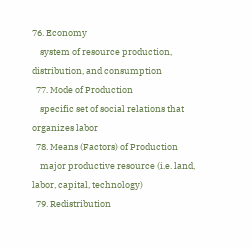76. Economy
    system of resource production, distribution, and consumption
  77. Mode of Production
    specific set of social relations that organizes labor
  78. Means (Factors) of Production
    major productive resource (i.e. land, labor, capital, technology)
  79. Redistribution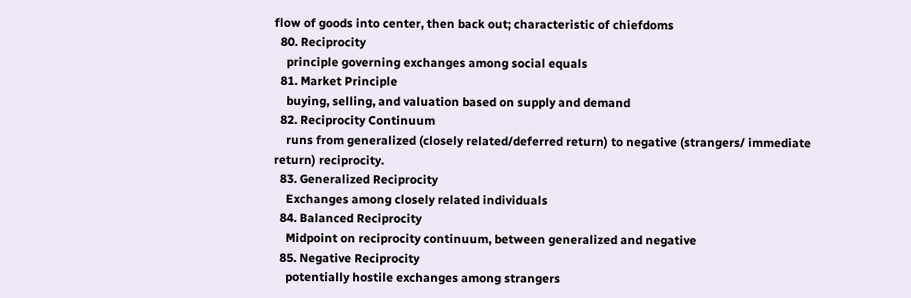flow of goods into center, then back out; characteristic of chiefdoms
  80. Reciprocity
    principle governing exchanges among social equals
  81. Market Principle
    buying, selling, and valuation based on supply and demand
  82. Reciprocity Continuum
    runs from generalized (closely related/deferred return) to negative (strangers/ immediate return) reciprocity.
  83. Generalized Reciprocity
    Exchanges among closely related individuals
  84. Balanced Reciprocity
    Midpoint on reciprocity continuum, between generalized and negative
  85. Negative Reciprocity
    potentially hostile exchanges among strangers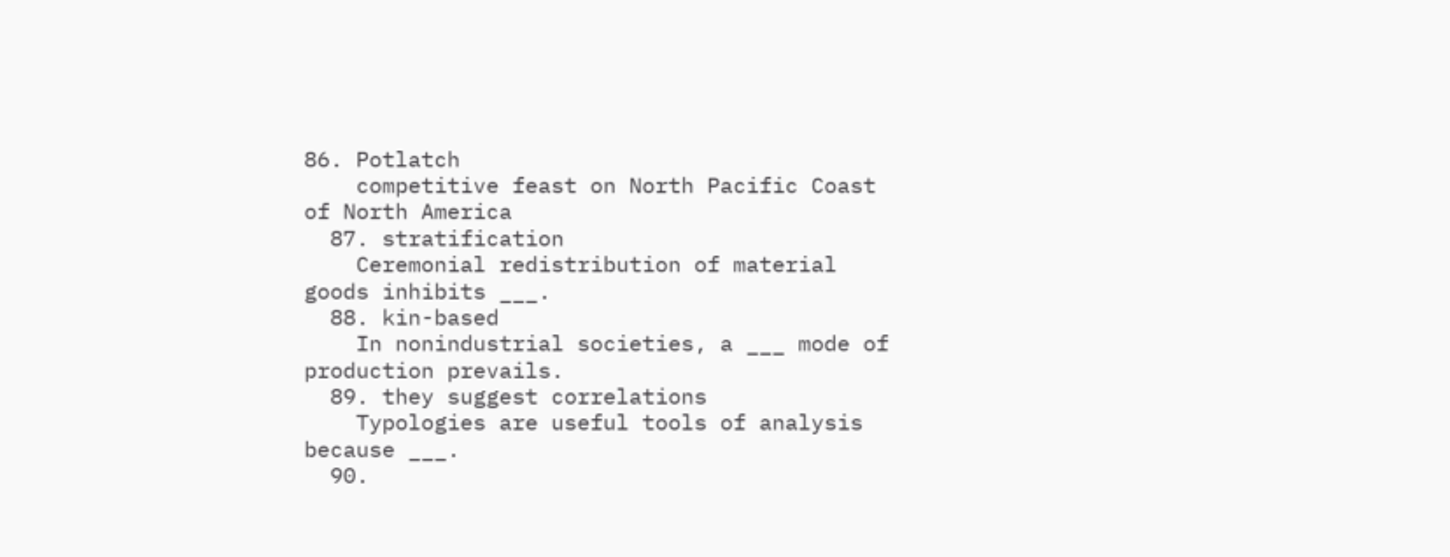86. Potlatch
    competitive feast on North Pacific Coast of North America
  87. stratification
    Ceremonial redistribution of material goods inhibits ___.
  88. kin-based
    In nonindustrial societies, a ___ mode of production prevails.
  89. they suggest correlations
    Typologies are useful tools of analysis because ___.
  90.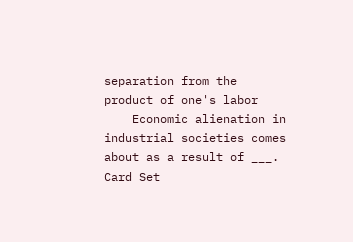separation from the product of one's labor
    Economic alienation in industrial societies comes about as a result of ___.
Card Set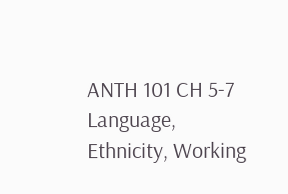ANTH 101 CH 5-7
Language, Ethnicity, Working